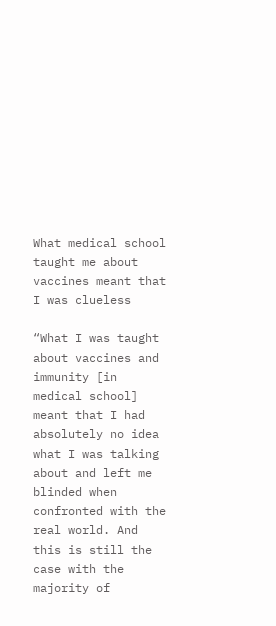What medical school taught me about vaccines meant that I was clueless

“What I was taught about vaccines and immunity [in medical school] meant that I had absolutely no idea what I was talking about and left me blinded when confronted with the real world. And this is still the case with the majority of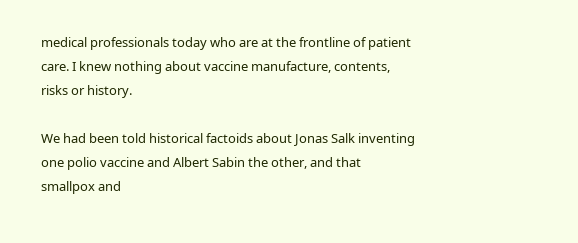medical professionals today who are at the frontline of patient care. I knew nothing about vaccine manufacture, contents, risks or history.

We had been told historical factoids about Jonas Salk inventing one polio vaccine and Albert Sabin the other, and that smallpox and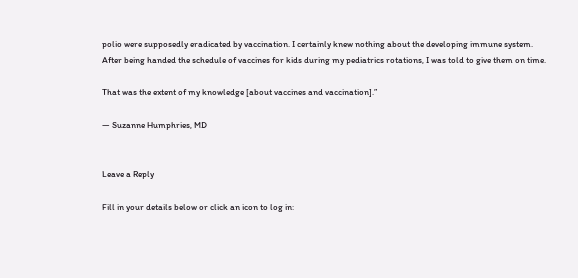polio were supposedly eradicated by vaccination. I certainly knew nothing about the developing immune system. After being handed the schedule of vaccines for kids during my pediatrics rotations, I was told to give them on time.

That was the extent of my knowledge [about vaccines and vaccination].”

— Suzanne Humphries, MD


Leave a Reply

Fill in your details below or click an icon to log in: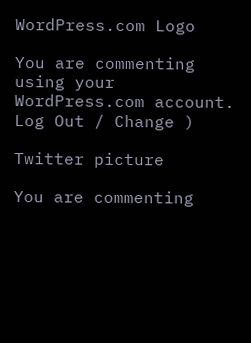WordPress.com Logo

You are commenting using your WordPress.com account. Log Out / Change )

Twitter picture

You are commenting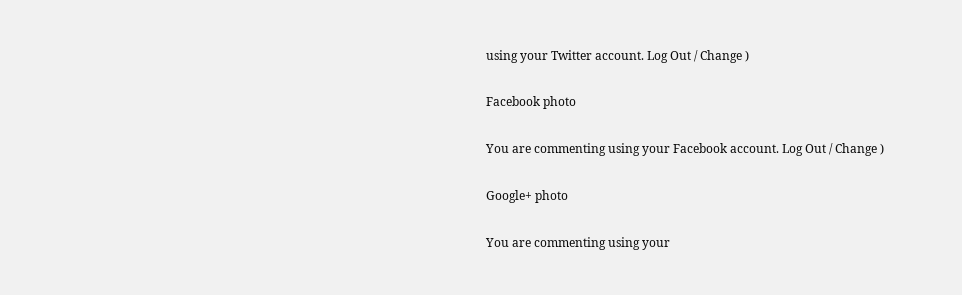using your Twitter account. Log Out / Change )

Facebook photo

You are commenting using your Facebook account. Log Out / Change )

Google+ photo

You are commenting using your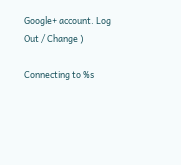Google+ account. Log Out / Change )

Connecting to %s